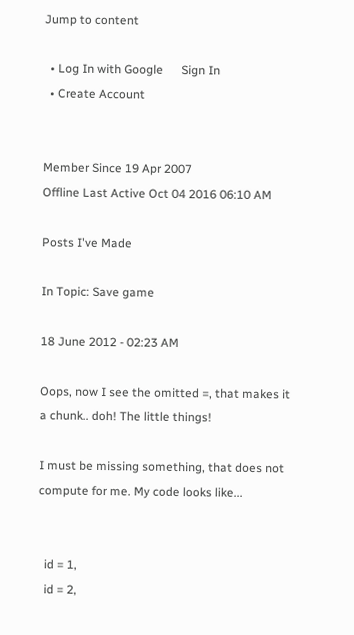Jump to content

  • Log In with Google      Sign In
  • Create Account


Member Since 19 Apr 2007
Offline Last Active Oct 04 2016 06:10 AM

Posts I've Made

In Topic: Save game

18 June 2012 - 02:23 AM

Oops, now I see the omitted =, that makes it a chunk.. doh! The little things!

I must be missing something, that does not compute for me. My code looks like...


  id = 1,
  id = 2,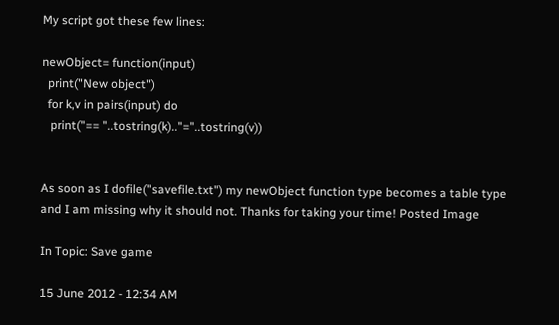My script got these few lines:

newObject= function(input)
  print("New object")
  for k,v in pairs(input) do
   print("== "..tostring(k).."="..tostring(v))


As soon as I dofile("savefile.txt") my newObject function type becomes a table type and I am missing why it should not. Thanks for taking your time! Posted Image

In Topic: Save game

15 June 2012 - 12:34 AM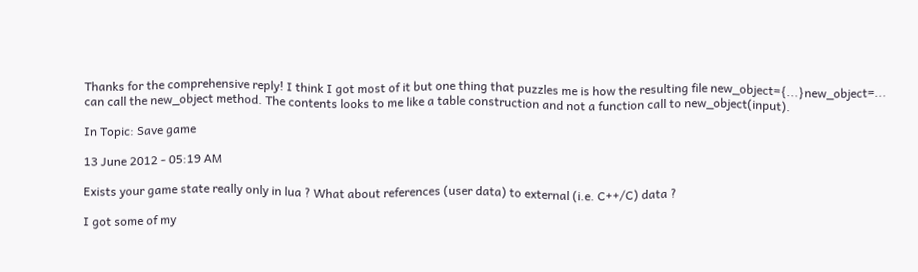Thanks for the comprehensive reply! I think I got most of it but one thing that puzzles me is how the resulting file new_object={...}new_object=... can call the new_object method. The contents looks to me like a table construction and not a function call to new_object(input).

In Topic: Save game

13 June 2012 - 05:19 AM

Exists your game state really only in lua ? What about references (user data) to external (i.e. C++/C) data ?

I got some of my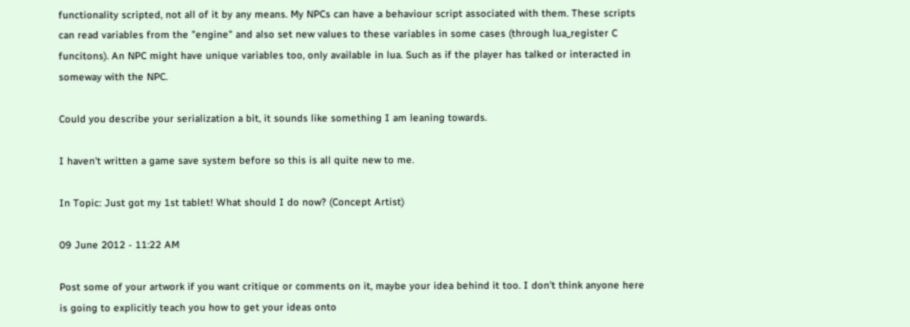functionality scripted, not all of it by any means. My NPCs can have a behaviour script associated with them. These scripts can read variables from the "engine" and also set new values to these variables in some cases (through lua_register C funcitons). An NPC might have unique variables too, only available in lua. Such as if the player has talked or interacted in someway with the NPC.

Could you describe your serialization a bit, it sounds like something I am leaning towards.

I haven't written a game save system before so this is all quite new to me.

In Topic: Just got my 1st tablet! What should I do now? (Concept Artist)

09 June 2012 - 11:22 AM

Post some of your artwork if you want critique or comments on it, maybe your idea behind it too. I don't think anyone here is going to explicitly teach you how to get your ideas onto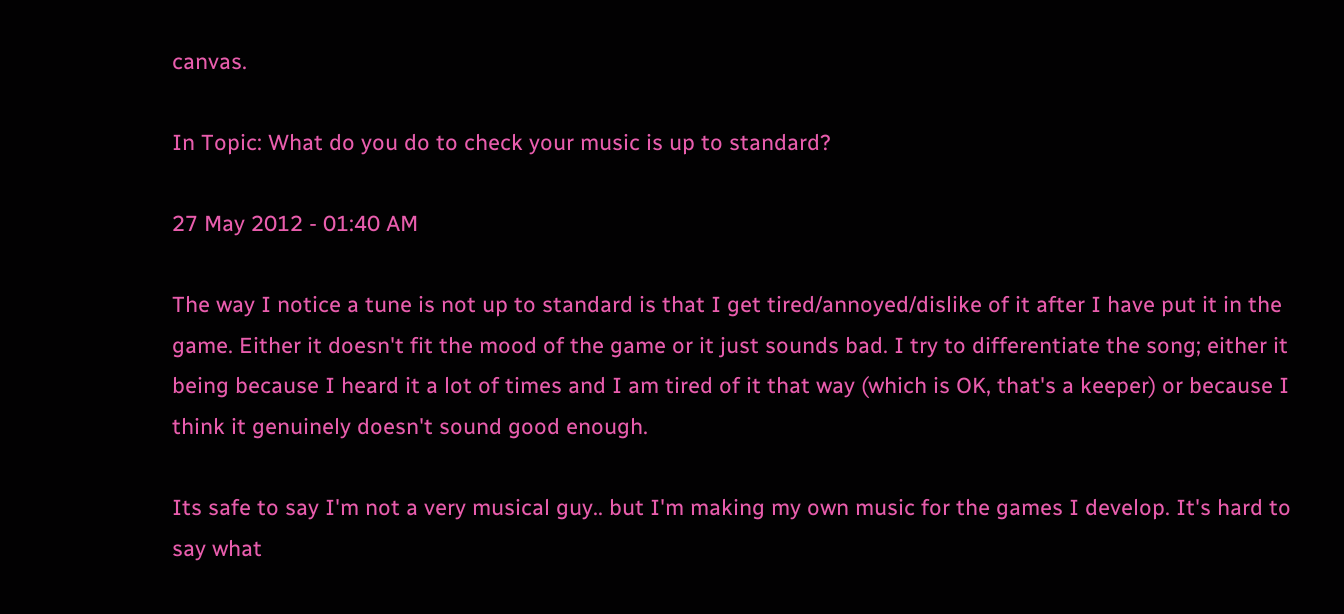canvas.

In Topic: What do you do to check your music is up to standard?

27 May 2012 - 01:40 AM

The way I notice a tune is not up to standard is that I get tired/annoyed/dislike of it after I have put it in the game. Either it doesn't fit the mood of the game or it just sounds bad. I try to differentiate the song; either it being because I heard it a lot of times and I am tired of it that way (which is OK, that's a keeper) or because I think it genuinely doesn't sound good enough.

Its safe to say I'm not a very musical guy.. but I'm making my own music for the games I develop. It's hard to say what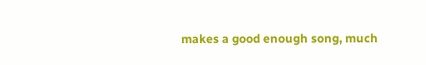makes a good enough song, much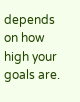depends on how high your goals are.